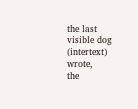the last visible dog (intertext) wrote,
the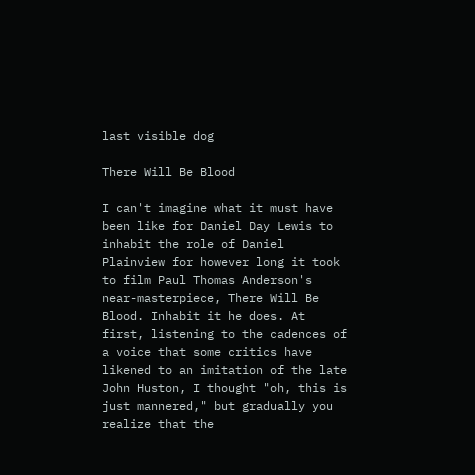last visible dog

There Will Be Blood

I can't imagine what it must have been like for Daniel Day Lewis to inhabit the role of Daniel Plainview for however long it took to film Paul Thomas Anderson's near-masterpiece, There Will Be Blood. Inhabit it he does. At first, listening to the cadences of a voice that some critics have likened to an imitation of the late John Huston, I thought "oh, this is just mannered," but gradually you realize that the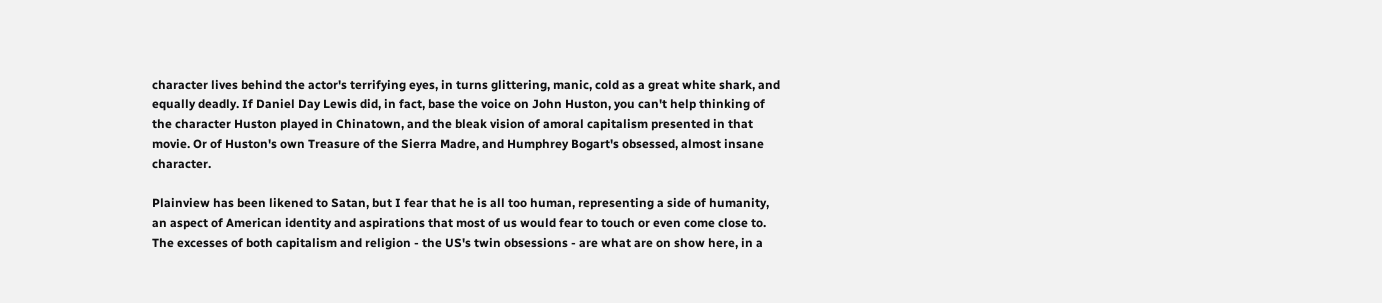character lives behind the actor's terrifying eyes, in turns glittering, manic, cold as a great white shark, and equally deadly. If Daniel Day Lewis did, in fact, base the voice on John Huston, you can't help thinking of the character Huston played in Chinatown, and the bleak vision of amoral capitalism presented in that movie. Or of Huston's own Treasure of the Sierra Madre, and Humphrey Bogart's obsessed, almost insane character.

Plainview has been likened to Satan, but I fear that he is all too human, representing a side of humanity, an aspect of American identity and aspirations that most of us would fear to touch or even come close to. The excesses of both capitalism and religion - the US's twin obsessions - are what are on show here, in a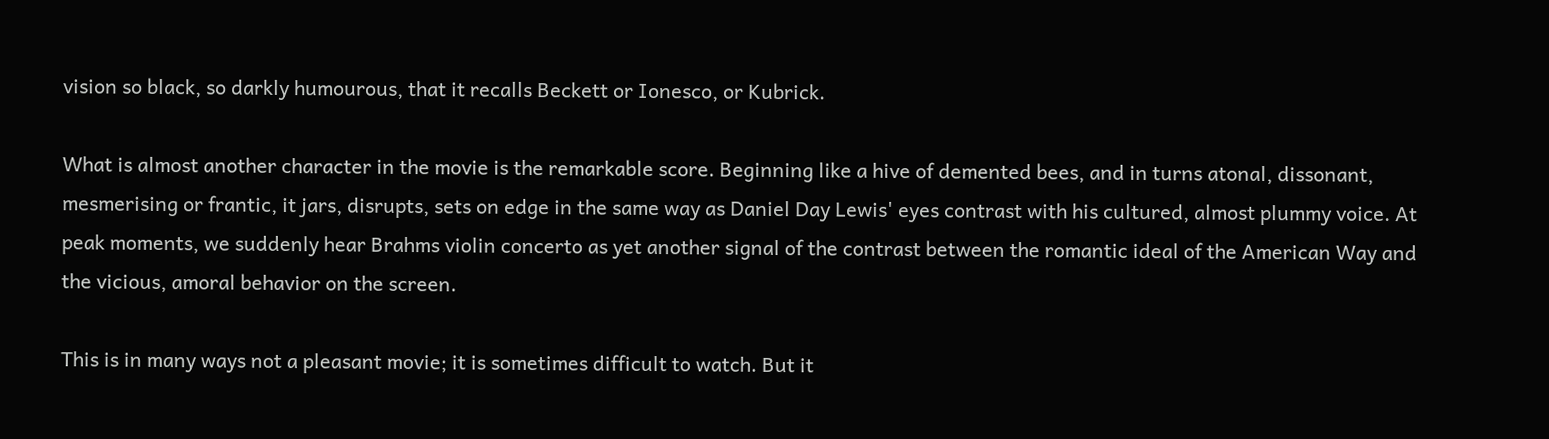vision so black, so darkly humourous, that it recalls Beckett or Ionesco, or Kubrick.

What is almost another character in the movie is the remarkable score. Beginning like a hive of demented bees, and in turns atonal, dissonant, mesmerising or frantic, it jars, disrupts, sets on edge in the same way as Daniel Day Lewis' eyes contrast with his cultured, almost plummy voice. At peak moments, we suddenly hear Brahms violin concerto as yet another signal of the contrast between the romantic ideal of the American Way and the vicious, amoral behavior on the screen.

This is in many ways not a pleasant movie; it is sometimes difficult to watch. But it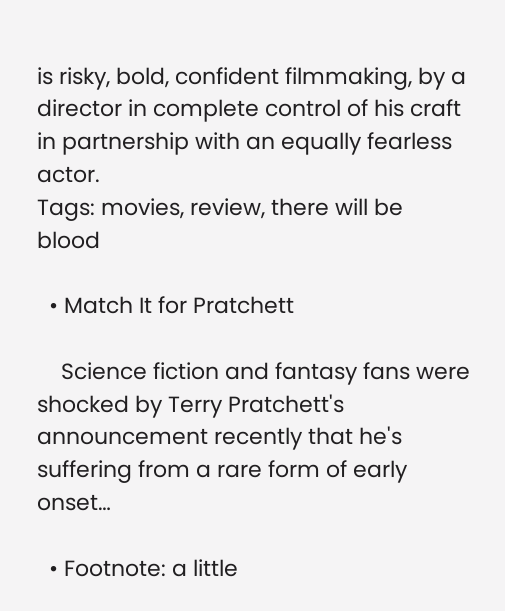is risky, bold, confident filmmaking, by a director in complete control of his craft in partnership with an equally fearless actor.
Tags: movies, review, there will be blood

  • Match It for Pratchett

    Science fiction and fantasy fans were shocked by Terry Pratchett's announcement recently that he's suffering from a rare form of early onset…

  • Footnote: a little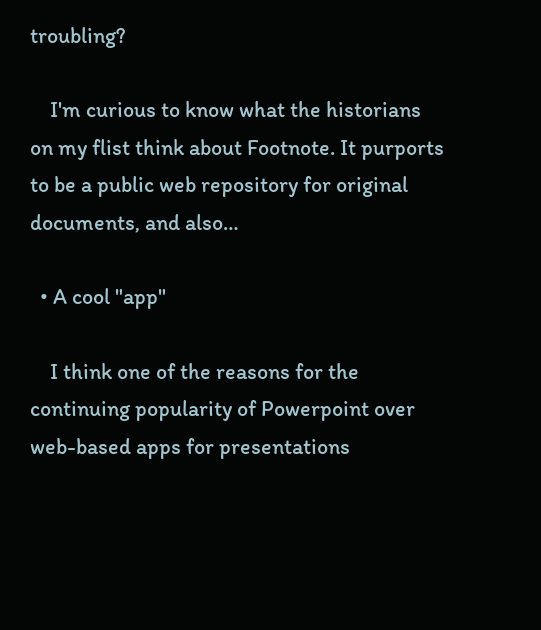troubling?

    I'm curious to know what the historians on my flist think about Footnote. It purports to be a public web repository for original documents, and also…

  • A cool "app"

    I think one of the reasons for the continuing popularity of Powerpoint over web-based apps for presentations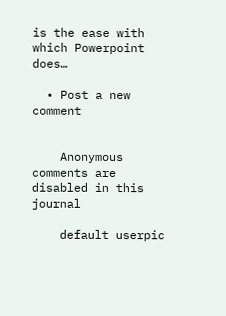is the ease with which Powerpoint does…

  • Post a new comment


    Anonymous comments are disabled in this journal

    default userpic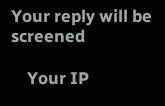Your reply will be screened

    Your IP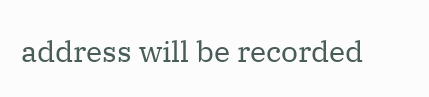address will be recorded